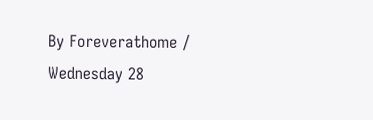By Foreverathome / Wednesday 28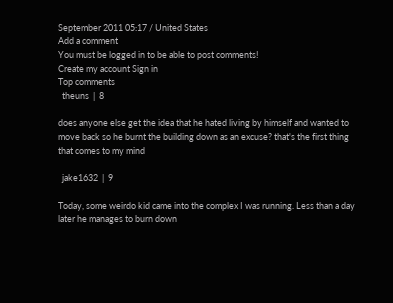September 2011 05:17 / United States
Add a comment
You must be logged in to be able to post comments!
Create my account Sign in
Top comments
  theuns  |  8

does anyone else get the idea that he hated living by himself and wanted to move back so he burnt the building down as an excuse? that's the first thing that comes to my mind

  jake1632  |  9

Today, some weirdo kid came into the complex I was running. Less than a day later he manages to burn down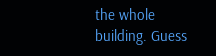the whole building. Guess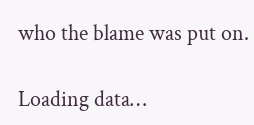who the blame was put on.

Loading data…